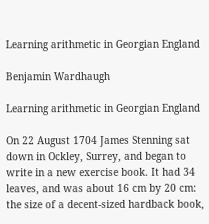Learning arithmetic in Georgian England

Benjamin Wardhaugh

Learning arithmetic in Georgian England

On 22 August 1704 James Stenning sat down in Ockley, Surrey, and began to write in a new exercise book. It had 34 leaves, and was about 16 cm by 20 cm: the size of a decent-sized hardback book,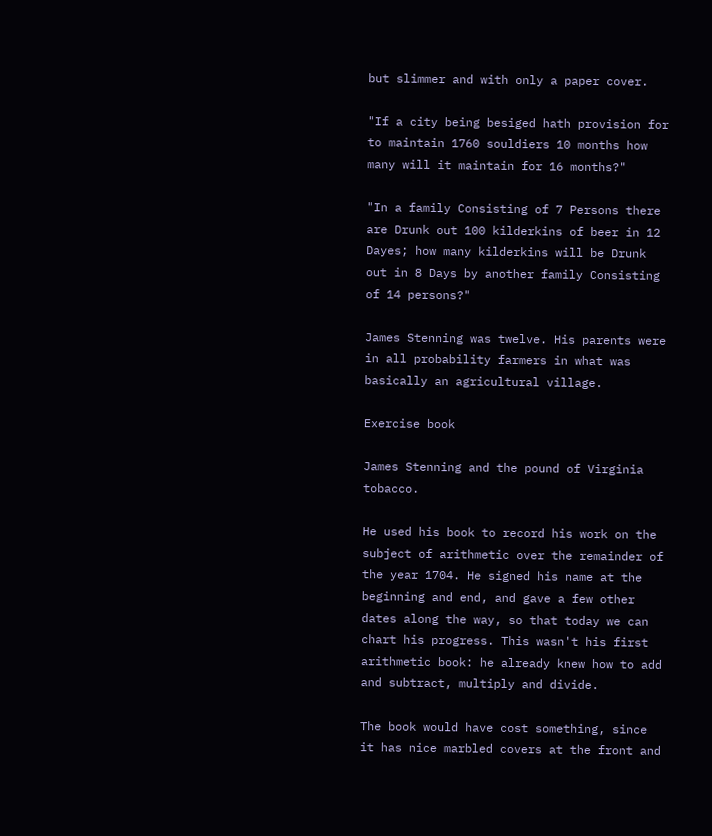but slimmer and with only a paper cover.

"If a city being besiged hath provision for to maintain 1760 souldiers 10 months how many will it maintain for 16 months?"

"In a family Consisting of 7 Persons there are Drunk out 100 kilderkins of beer in 12 Dayes; how many kilderkins will be Drunk out in 8 Days by another family Consisting of 14 persons?"

James Stenning was twelve. His parents were in all probability farmers in what was basically an agricultural village.

Exercise book

James Stenning and the pound of Virginia tobacco.

He used his book to record his work on the subject of arithmetic over the remainder of the year 1704. He signed his name at the beginning and end, and gave a few other dates along the way, so that today we can chart his progress. This wasn't his first arithmetic book: he already knew how to add and subtract, multiply and divide.

The book would have cost something, since it has nice marbled covers at the front and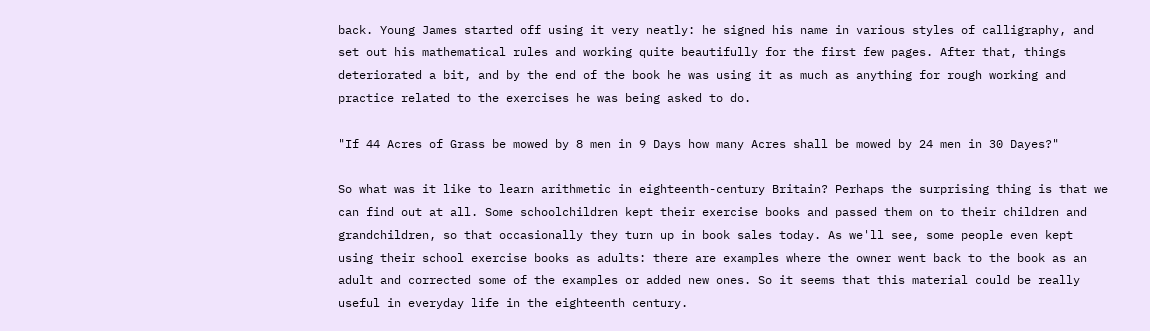back. Young James started off using it very neatly: he signed his name in various styles of calligraphy, and set out his mathematical rules and working quite beautifully for the first few pages. After that, things deteriorated a bit, and by the end of the book he was using it as much as anything for rough working and practice related to the exercises he was being asked to do.

"If 44 Acres of Grass be mowed by 8 men in 9 Days how many Acres shall be mowed by 24 men in 30 Dayes?"

So what was it like to learn arithmetic in eighteenth-century Britain? Perhaps the surprising thing is that we can find out at all. Some schoolchildren kept their exercise books and passed them on to their children and grandchildren, so that occasionally they turn up in book sales today. As we'll see, some people even kept using their school exercise books as adults: there are examples where the owner went back to the book as an adult and corrected some of the examples or added new ones. So it seems that this material could be really useful in everyday life in the eighteenth century.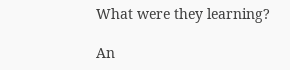What were they learning?

An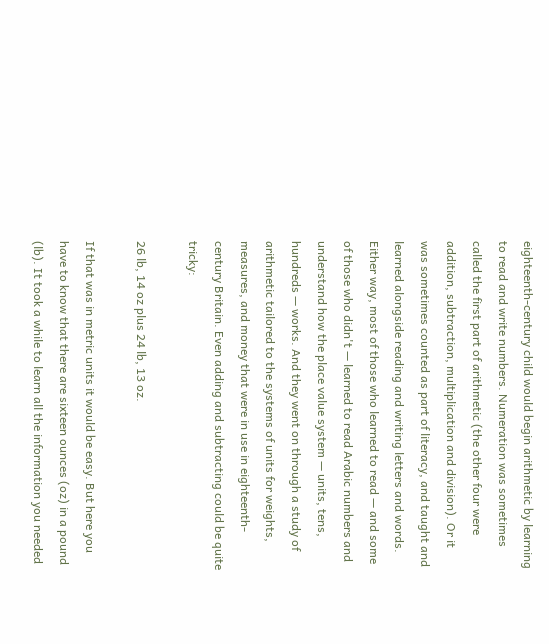eighteenth-century child would begin arithmetic by learning to read and write numbers. Numeration was sometimes called the first part of arithmetic (the other four were addition, subtraction, multiplication and division). Or it was sometimes counted as part of literacy, and taught and learned alongside reading and writing letters and words. Either way, most of those who learned to read — and some of those who didn't — learned to read Arabic numbers and understand how the place value system — units, tens, hundreds — works. And they went on through a study of arithmetic tailored to the systems of units for weights, measures, and money that were in use in eighteenth-century Britain. Even adding and subtracting could be quite tricky:

26 lb, 14 oz plus 24 lb, 13 oz.

If that was in metric units it would be easy. But here you have to know that there are sixteen ounces (oz) in a pound (lb). It took a while to learn all the information you needed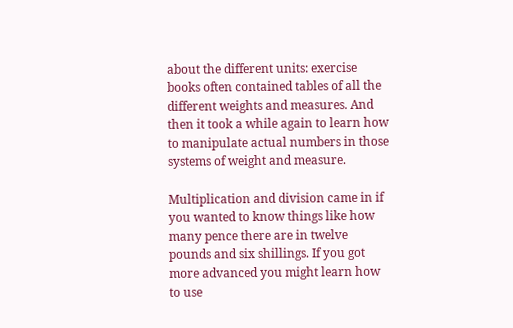about the different units: exercise books often contained tables of all the different weights and measures. And then it took a while again to learn how to manipulate actual numbers in those systems of weight and measure.

Multiplication and division came in if you wanted to know things like how many pence there are in twelve pounds and six shillings. If you got more advanced you might learn how to use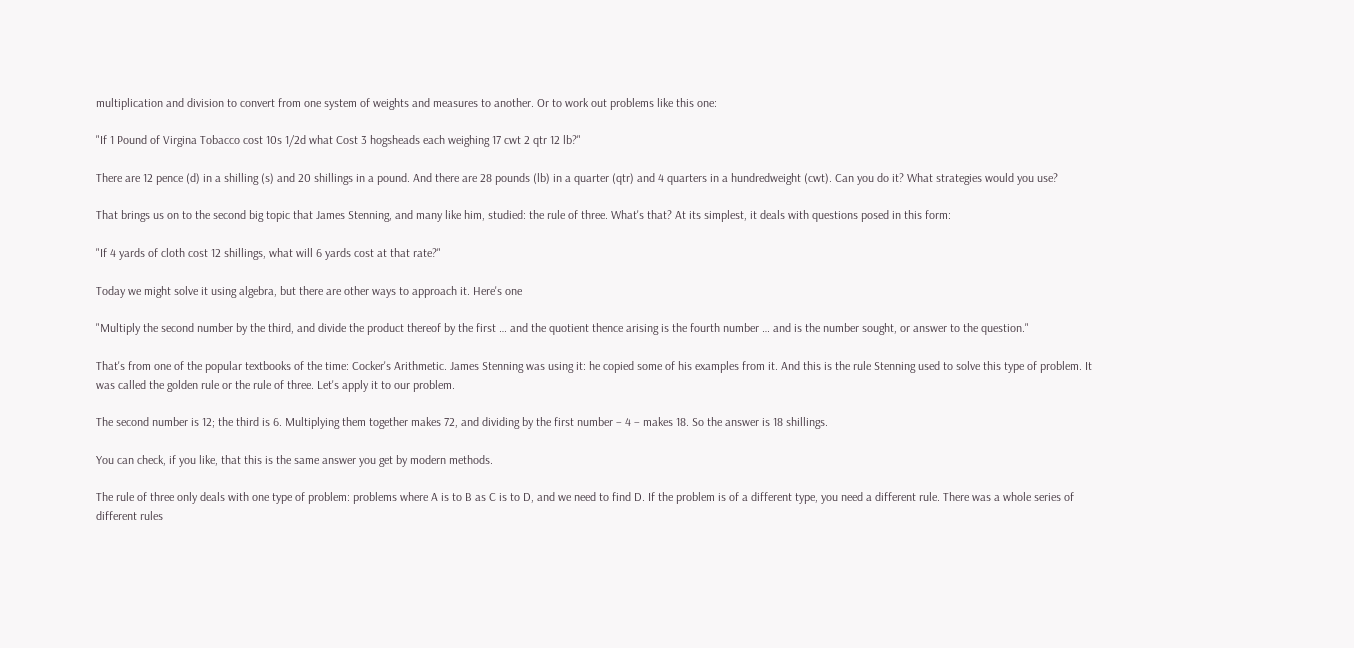multiplication and division to convert from one system of weights and measures to another. Or to work out problems like this one:

"If 1 Pound of Virgina Tobacco cost 10s 1/2d what Cost 3 hogsheads each weighing 17 cwt 2 qtr 12 lb?"

There are 12 pence (d) in a shilling (s) and 20 shillings in a pound. And there are 28 pounds (lb) in a quarter (qtr) and 4 quarters in a hundredweight (cwt). Can you do it? What strategies would you use?

That brings us on to the second big topic that James Stenning, and many like him, studied: the rule of three. What's that? At its simplest, it deals with questions posed in this form:

"If 4 yards of cloth cost 12 shillings, what will 6 yards cost at that rate?"

Today we might solve it using algebra, but there are other ways to approach it. Here's one

"Multiply the second number by the third, and divide the product thereof by the first … and the quotient thence arising is the fourth number … and is the number sought, or answer to the question."

That's from one of the popular textbooks of the time: Cocker's Arithmetic. James Stenning was using it: he copied some of his examples from it. And this is the rule Stenning used to solve this type of problem. It was called the golden rule or the rule of three. Let's apply it to our problem.

The second number is 12; the third is 6. Multiplying them together makes 72, and dividing by the first number – 4 – makes 18. So the answer is 18 shillings.

You can check, if you like, that this is the same answer you get by modern methods.

The rule of three only deals with one type of problem: problems where A is to B as C is to D, and we need to find D. If the problem is of a different type, you need a different rule. There was a whole series of different rules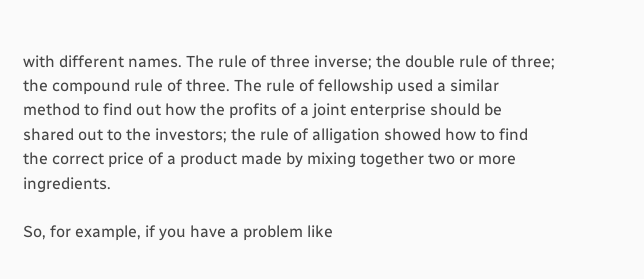with different names. The rule of three inverse; the double rule of three; the compound rule of three. The rule of fellowship used a similar method to find out how the profits of a joint enterprise should be shared out to the investors; the rule of alligation showed how to find the correct price of a product made by mixing together two or more ingredients.

So, for example, if you have a problem like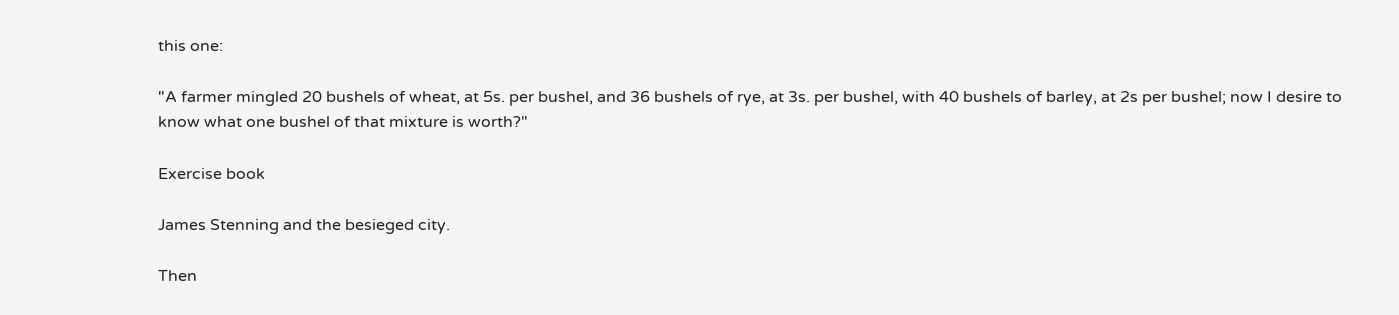this one:

"A farmer mingled 20 bushels of wheat, at 5s. per bushel, and 36 bushels of rye, at 3s. per bushel, with 40 bushels of barley, at 2s per bushel; now I desire to know what one bushel of that mixture is worth?"

Exercise book

James Stenning and the besieged city.

Then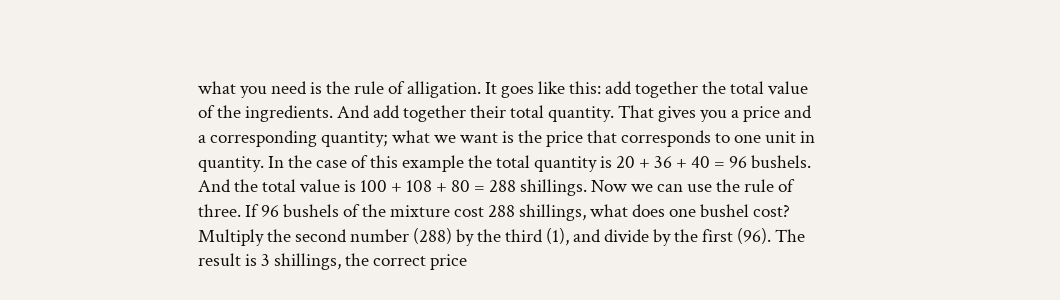what you need is the rule of alligation. It goes like this: add together the total value of the ingredients. And add together their total quantity. That gives you a price and a corresponding quantity; what we want is the price that corresponds to one unit in quantity. In the case of this example the total quantity is 20 + 36 + 40 = 96 bushels. And the total value is 100 + 108 + 80 = 288 shillings. Now we can use the rule of three. If 96 bushels of the mixture cost 288 shillings, what does one bushel cost? Multiply the second number (288) by the third (1), and divide by the first (96). The result is 3 shillings, the correct price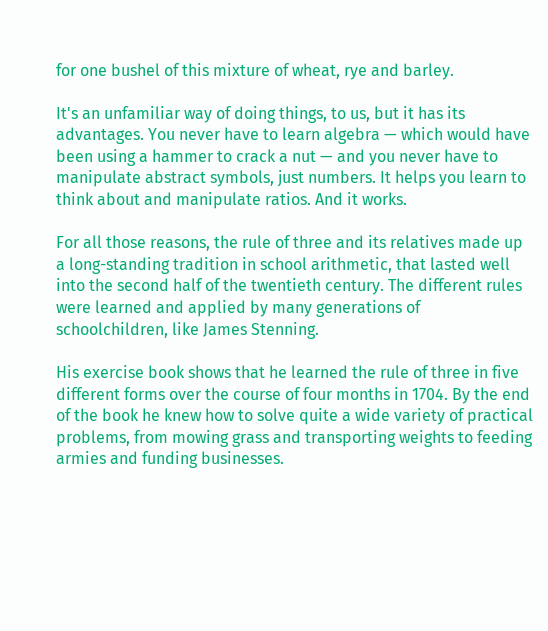for one bushel of this mixture of wheat, rye and barley.

It's an unfamiliar way of doing things, to us, but it has its advantages. You never have to learn algebra — which would have been using a hammer to crack a nut — and you never have to manipulate abstract symbols, just numbers. It helps you learn to think about and manipulate ratios. And it works.

For all those reasons, the rule of three and its relatives made up a long-standing tradition in school arithmetic, that lasted well into the second half of the twentieth century. The different rules were learned and applied by many generations of schoolchildren, like James Stenning.

His exercise book shows that he learned the rule of three in five different forms over the course of four months in 1704. By the end of the book he knew how to solve quite a wide variety of practical problems, from mowing grass and transporting weights to feeding armies and funding businesses.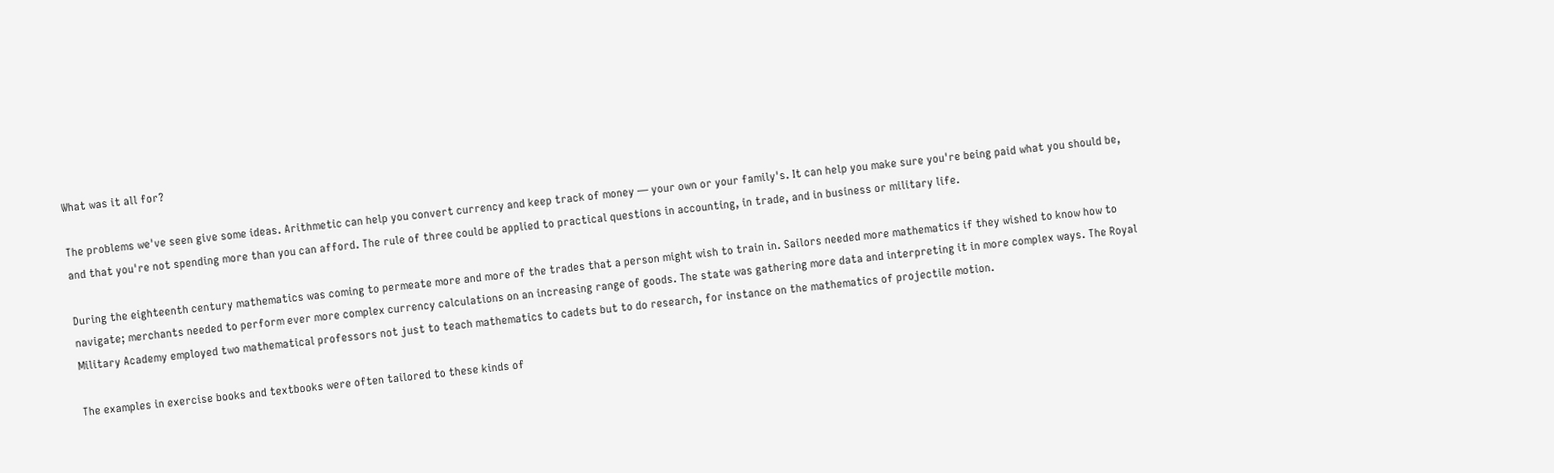What was it all for?

The problems we've seen give some ideas. Arithmetic can help you convert currency and keep track of money — your own or your family's. It can help you make sure you're being paid what you should be, and that you're not spending more than you can afford. The rule of three could be applied to practical questions in accounting, in trade, and in business or military life.

During the eighteenth century mathematics was coming to permeate more and more of the trades that a person might wish to train in. Sailors needed more mathematics if they wished to know how to navigate; merchants needed to perform ever more complex currency calculations on an increasing range of goods. The state was gathering more data and interpreting it in more complex ways. The Royal Military Academy employed two mathematical professors not just to teach mathematics to cadets but to do research, for instance on the mathematics of projectile motion.

The examples in exercise books and textbooks were often tailored to these kinds of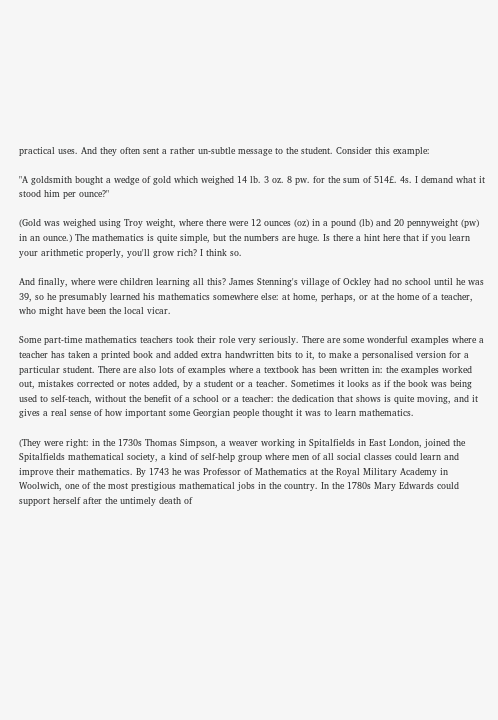practical uses. And they often sent a rather un-subtle message to the student. Consider this example:

"A goldsmith bought a wedge of gold which weighed 14 lb. 3 oz. 8 pw. for the sum of 514£. 4s. I demand what it stood him per ounce?"

(Gold was weighed using Troy weight, where there were 12 ounces (oz) in a pound (lb) and 20 pennyweight (pw) in an ounce.) The mathematics is quite simple, but the numbers are huge. Is there a hint here that if you learn your arithmetic properly, you'll grow rich? I think so.

And finally, where were children learning all this? James Stenning's village of Ockley had no school until he was 39, so he presumably learned his mathematics somewhere else: at home, perhaps, or at the home of a teacher, who might have been the local vicar.

Some part-time mathematics teachers took their role very seriously. There are some wonderful examples where a teacher has taken a printed book and added extra handwritten bits to it, to make a personalised version for a particular student. There are also lots of examples where a textbook has been written in: the examples worked out, mistakes corrected or notes added, by a student or a teacher. Sometimes it looks as if the book was being used to self-teach, without the benefit of a school or a teacher: the dedication that shows is quite moving, and it gives a real sense of how important some Georgian people thought it was to learn mathematics.

(They were right: in the 1730s Thomas Simpson, a weaver working in Spitalfields in East London, joined the Spitalfields mathematical society, a kind of self-help group where men of all social classes could learn and improve their mathematics. By 1743 he was Professor of Mathematics at the Royal Military Academy in Woolwich, one of the most prestigious mathematical jobs in the country. In the 1780s Mary Edwards could support herself after the untimely death of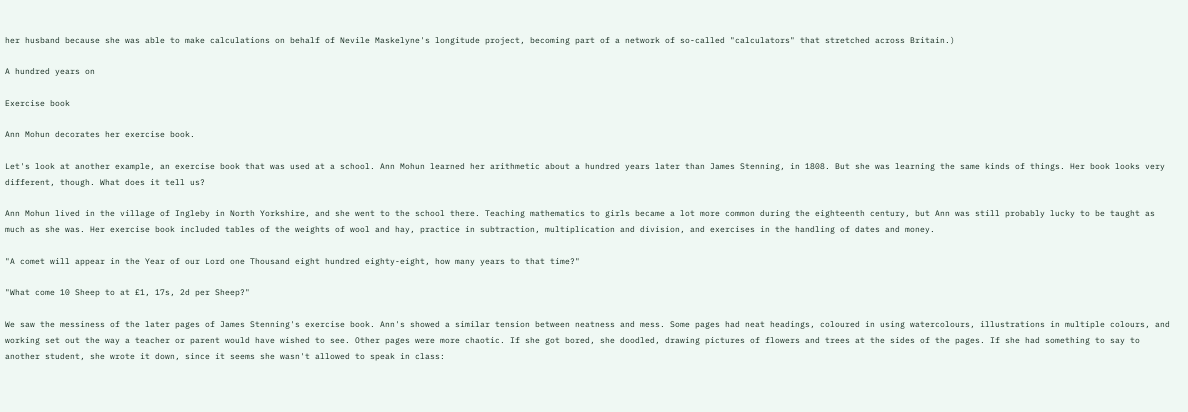her husband because she was able to make calculations on behalf of Nevile Maskelyne's longitude project, becoming part of a network of so-called "calculators" that stretched across Britain.)

A hundred years on

Exercise book

Ann Mohun decorates her exercise book.

Let's look at another example, an exercise book that was used at a school. Ann Mohun learned her arithmetic about a hundred years later than James Stenning, in 1808. But she was learning the same kinds of things. Her book looks very different, though. What does it tell us?

Ann Mohun lived in the village of Ingleby in North Yorkshire, and she went to the school there. Teaching mathematics to girls became a lot more common during the eighteenth century, but Ann was still probably lucky to be taught as much as she was. Her exercise book included tables of the weights of wool and hay, practice in subtraction, multiplication and division, and exercises in the handling of dates and money.

"A comet will appear in the Year of our Lord one Thousand eight hundred eighty-eight, how many years to that time?"

"What come 10 Sheep to at £1, 17s, 2d per Sheep?"

We saw the messiness of the later pages of James Stenning's exercise book. Ann's showed a similar tension between neatness and mess. Some pages had neat headings, coloured in using watercolours, illustrations in multiple colours, and working set out the way a teacher or parent would have wished to see. Other pages were more chaotic. If she got bored, she doodled, drawing pictures of flowers and trees at the sides of the pages. If she had something to say to another student, she wrote it down, since it seems she wasn't allowed to speak in class: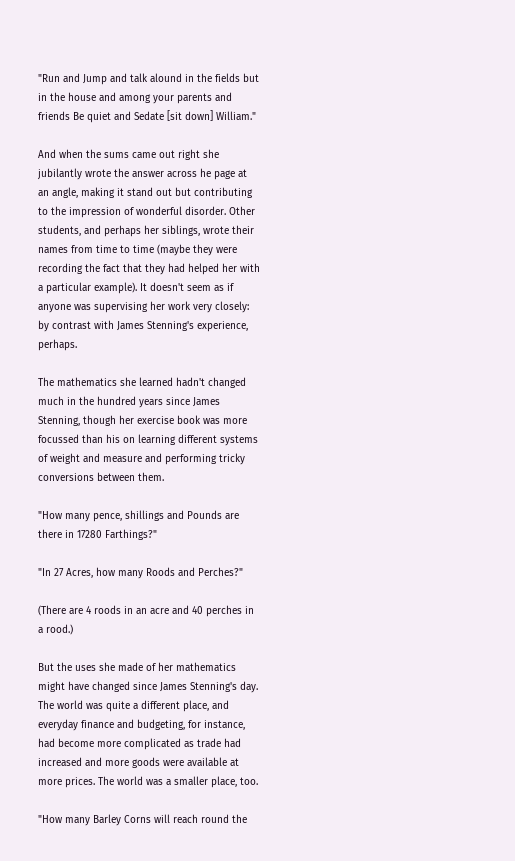"Run and Jump and talk alound in the fields but in the house and among your parents and friends Be quiet and Sedate [sit down] William."

And when the sums came out right she jubilantly wrote the answer across he page at an angle, making it stand out but contributing to the impression of wonderful disorder. Other students, and perhaps her siblings, wrote their names from time to time (maybe they were recording the fact that they had helped her with a particular example). It doesn't seem as if anyone was supervising her work very closely: by contrast with James Stenning's experience, perhaps.

The mathematics she learned hadn't changed much in the hundred years since James Stenning, though her exercise book was more focussed than his on learning different systems of weight and measure and performing tricky conversions between them.

"How many pence, shillings and Pounds are there in 17280 Farthings?"

"In 27 Acres, how many Roods and Perches?"

(There are 4 roods in an acre and 40 perches in a rood.)

But the uses she made of her mathematics might have changed since James Stenning's day. The world was quite a different place, and everyday finance and budgeting, for instance, had become more complicated as trade had increased and more goods were available at more prices. The world was a smaller place, too.

"How many Barley Corns will reach round the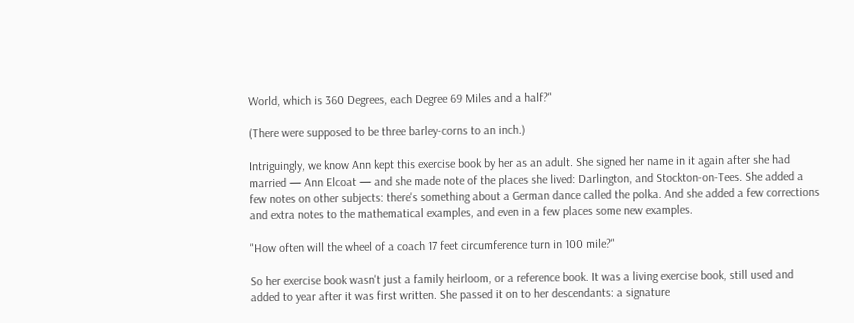World, which is 360 Degrees, each Degree 69 Miles and a half?"

(There were supposed to be three barley-corns to an inch.)

Intriguingly, we know Ann kept this exercise book by her as an adult. She signed her name in it again after she had married — Ann Elcoat — and she made note of the places she lived: Darlington, and Stockton-on-Tees. She added a few notes on other subjects: there's something about a German dance called the polka. And she added a few corrections and extra notes to the mathematical examples, and even in a few places some new examples.

"How often will the wheel of a coach 17 feet circumference turn in 100 mile?"

So her exercise book wasn't just a family heirloom, or a reference book. It was a living exercise book, still used and added to year after it was first written. She passed it on to her descendants: a signature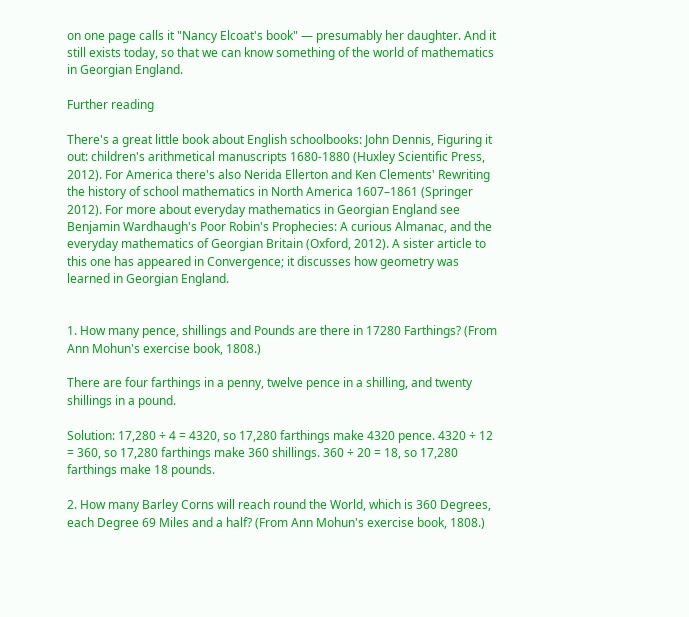on one page calls it "Nancy Elcoat's book" — presumably her daughter. And it still exists today, so that we can know something of the world of mathematics in Georgian England.

Further reading

There's a great little book about English schoolbooks: John Dennis, Figuring it out: children's arithmetical manuscripts 1680-1880 (Huxley Scientific Press, 2012). For America there's also Nerida Ellerton and Ken Clements' Rewriting the history of school mathematics in North America 1607–1861 (Springer 2012). For more about everyday mathematics in Georgian England see Benjamin Wardhaugh's Poor Robin's Prophecies: A curious Almanac, and the everyday mathematics of Georgian Britain (Oxford, 2012). A sister article to this one has appeared in Convergence; it discusses how geometry was learned in Georgian England.


1. How many pence, shillings and Pounds are there in 17280 Farthings? (From Ann Mohun's exercise book, 1808.)

There are four farthings in a penny, twelve pence in a shilling, and twenty shillings in a pound.

Solution: 17,280 ÷ 4 = 4320, so 17,280 farthings make 4320 pence. 4320 ÷ 12 = 360, so 17,280 farthings make 360 shillings. 360 ÷ 20 = 18, so 17,280 farthings make 18 pounds.

2. How many Barley Corns will reach round the World, which is 360 Degrees, each Degree 69 Miles and a half? (From Ann Mohun's exercise book, 1808.)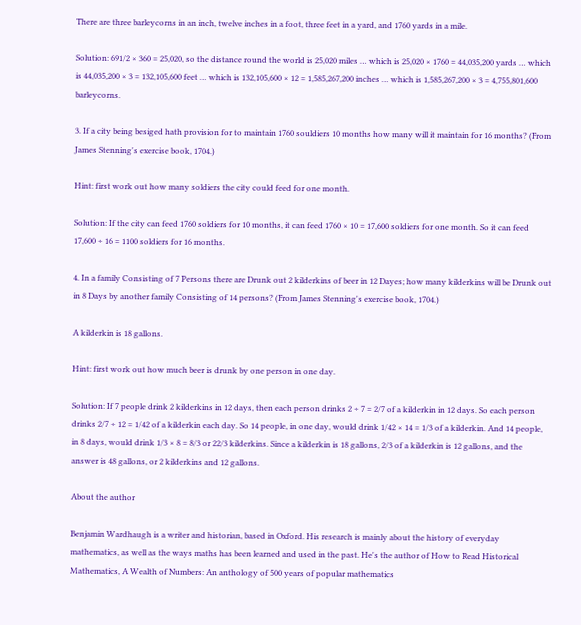There are three barleycorns in an inch, twelve inches in a foot, three feet in a yard, and 1760 yards in a mile.

Solution: 691/2 × 360 = 25,020, so the distance round the world is 25,020 miles … which is 25,020 × 1760 = 44,035,200 yards … which is 44,035,200 × 3 = 132,105,600 feet … which is 132,105,600 × 12 = 1,585,267,200 inches … which is 1,585,267,200 × 3 = 4,755,801,600 barleycorns.

3. If a city being besiged hath provision for to maintain 1760 souldiers 10 months how many will it maintain for 16 months? (From James Stenning's exercise book, 1704.)

Hint: first work out how many soldiers the city could feed for one month.

Solution: If the city can feed 1760 soldiers for 10 months, it can feed 1760 × 10 = 17,600 soldiers for one month. So it can feed 17,600 ÷ 16 = 1100 soldiers for 16 months.

4. In a family Consisting of 7 Persons there are Drunk out 2 kilderkins of beer in 12 Dayes; how many kilderkins will be Drunk out in 8 Days by another family Consisting of 14 persons? (From James Stenning's exercise book, 1704.)

A kilderkin is 18 gallons.

Hint: first work out how much beer is drunk by one person in one day.

Solution: If 7 people drink 2 kilderkins in 12 days, then each person drinks 2 ÷ 7 = 2/7 of a kilderkin in 12 days. So each person drinks 2/7 ÷ 12 = 1/42 of a kilderkin each day. So 14 people, in one day, would drink 1/42 × 14 = 1/3 of a kilderkin. And 14 people, in 8 days, would drink 1/3 × 8 = 8/3 or 22/3 kilderkins. Since a kilderkin is 18 gallons, 2/3 of a kilderkin is 12 gallons, and the answer is 48 gallons, or 2 kilderkins and 12 gallons.

About the author

Benjamin Wardhaugh is a writer and historian, based in Oxford. His research is mainly about the history of everyday mathematics, as well as the ways maths has been learned and used in the past. He's the author of How to Read Historical Mathematics, A Wealth of Numbers: An anthology of 500 years of popular mathematics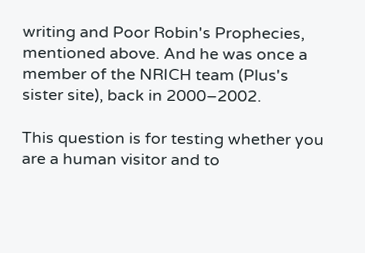writing and Poor Robin's Prophecies, mentioned above. And he was once a member of the NRICH team (Plus's sister site), back in 2000–2002.

This question is for testing whether you are a human visitor and to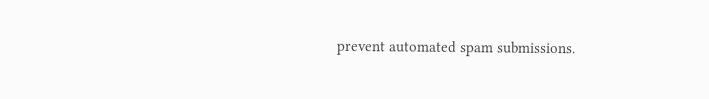prevent automated spam submissions.